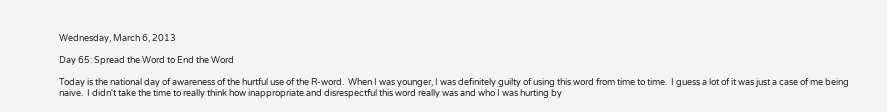Wednesday, March 6, 2013

Day 65: Spread the Word to End the Word

Today is the national day of awareness of the hurtful use of the R-word.  When I was younger, I was definitely guilty of using this word from time to time.  I guess a lot of it was just a case of me being naive.  I didn't take the time to really think how inappropriate and disrespectful this word really was and who I was hurting by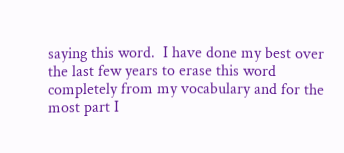saying this word.  I have done my best over the last few years to erase this word completely from my vocabulary and for the most part I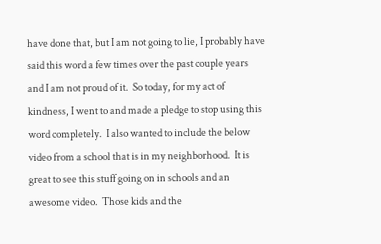have done that, but I am not going to lie, I probably have said this word a few times over the past couple years and I am not proud of it.  So today, for my act of kindness, I went to and made a pledge to stop using this word completely.  I also wanted to include the below video from a school that is in my neighborhood.  It is great to see this stuff going on in schools and an awesome video.  Those kids and the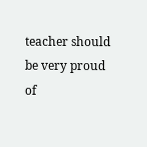teacher should be very proud of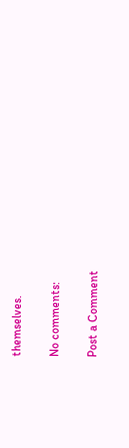themselves.

No comments:

Post a Comment